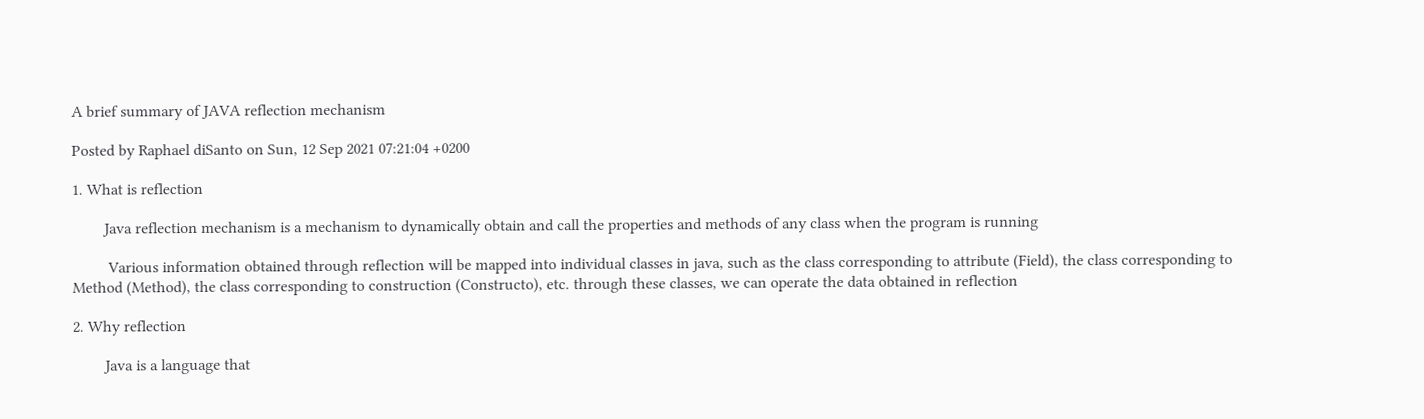A brief summary of JAVA reflection mechanism

Posted by Raphael diSanto on Sun, 12 Sep 2021 07:21:04 +0200

1. What is reflection

        Java reflection mechanism is a mechanism to dynamically obtain and call the properties and methods of any class when the program is running

         Various information obtained through reflection will be mapped into individual classes in java, such as the class corresponding to attribute (Field), the class corresponding to Method (Method), the class corresponding to construction (Constructo), etc. through these classes, we can operate the data obtained in reflection

2. Why reflection

        Java is a language that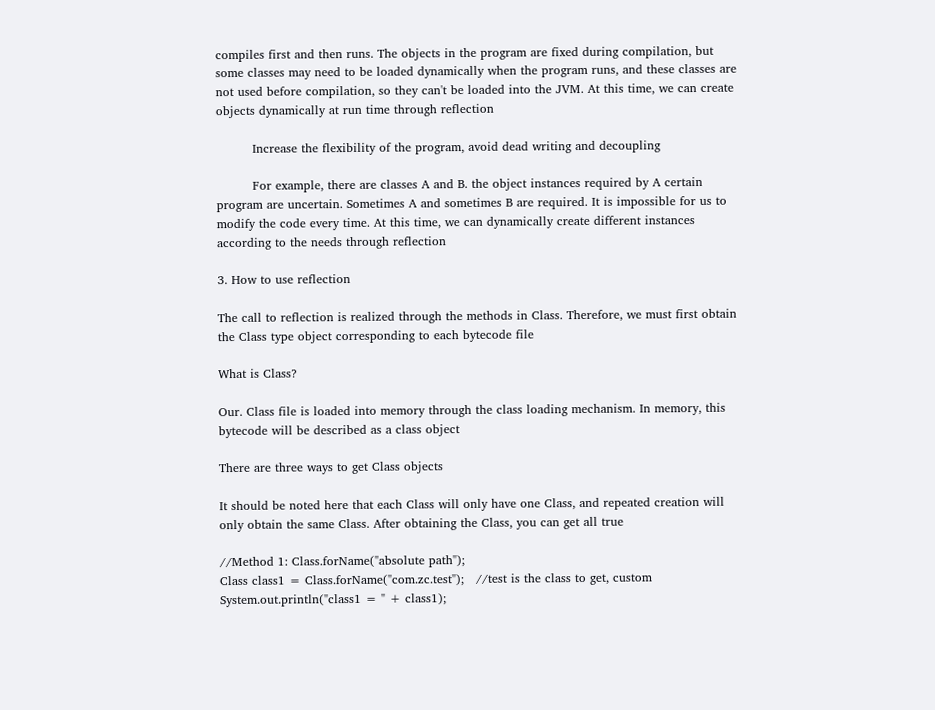compiles first and then runs. The objects in the program are fixed during compilation, but some classes may need to be loaded dynamically when the program runs, and these classes are not used before compilation, so they can't be loaded into the JVM. At this time, we can create objects dynamically at run time through reflection

         Increase the flexibility of the program, avoid dead writing and decoupling

         For example, there are classes A and B. the object instances required by A certain program are uncertain. Sometimes A and sometimes B are required. It is impossible for us to modify the code every time. At this time, we can dynamically create different instances according to the needs through reflection

3. How to use reflection

The call to reflection is realized through the methods in Class. Therefore, we must first obtain the Class type object corresponding to each bytecode file

What is Class?

Our. Class file is loaded into memory through the class loading mechanism. In memory, this bytecode will be described as a class object

There are three ways to get Class objects

It should be noted here that each Class will only have one Class, and repeated creation will only obtain the same Class. After obtaining the Class, you can get all true

//Method 1: Class.forName("absolute path");
Class class1 = Class.forName("com.zc.test");   //test is the class to get, custom
System.out.println("class1 = " + class1);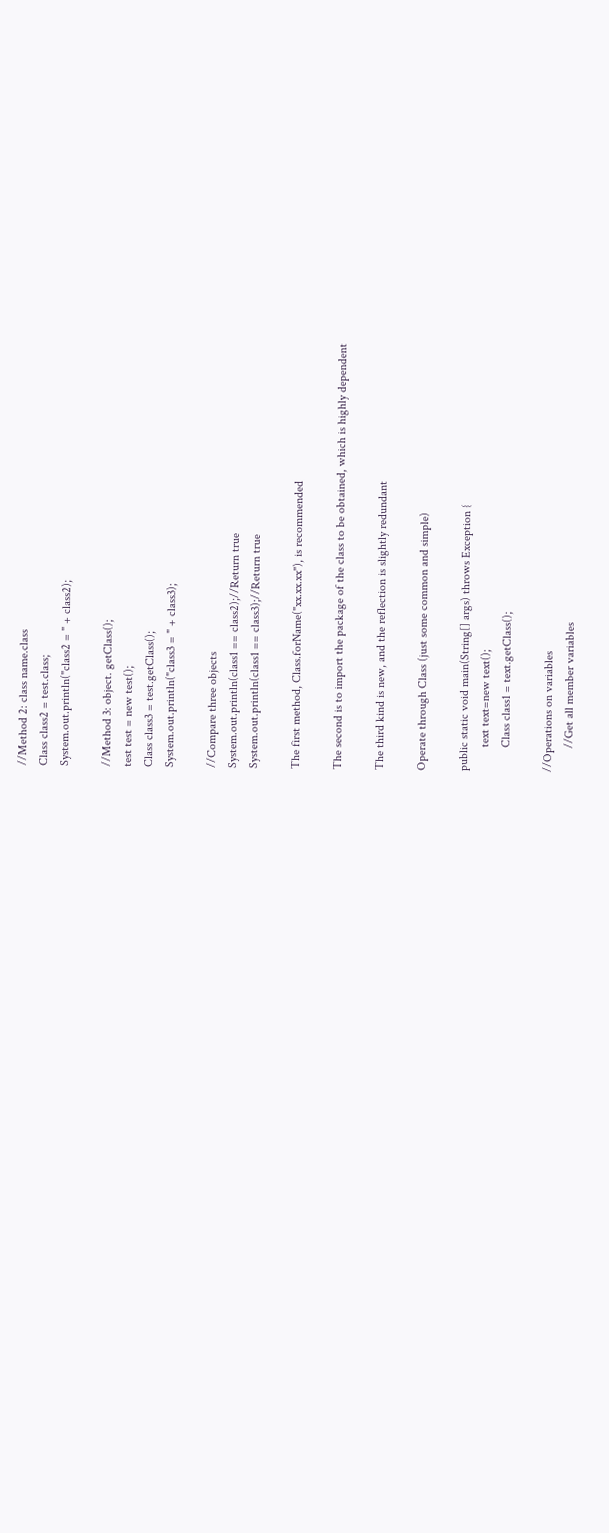//Method 2: class name.class
Class class2 = test.class;
System.out.println("class2 = " + class2);

//Method 3: object. getClass();
test test = new test();
Class class3 = test.getClass();
System.out.println("class3 = " + class3);

//Compare three objects
System.out.println(class1 == class2);//Return true
System.out.println(class1 == class3);//Return true

The first method, Class.forName("xx.xx.xx"), is recommended

The second is to import the package of the class to be obtained, which is highly dependent

The third kind is new, and the reflection is slightly redundant

Operate through Class (just some common and simple)

public static void main(String[] args) throws Exception {
        text text=new text();
        Class class1 = text.getClass();

//Operations on variables
        //Get all member variables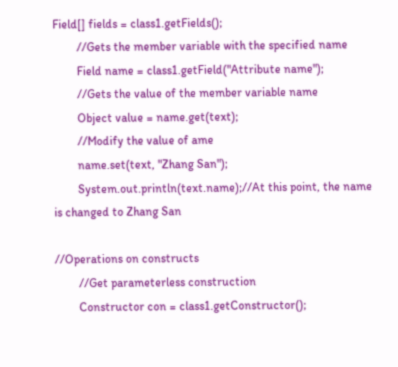Field[] fields = class1.getFields();
        //Gets the member variable with the specified name
        Field name = class1.getField("Attribute name");
        //Gets the value of the member variable name
        Object value = name.get(text);
        //Modify the value of ame
        name.set(text, "Zhang San");
        System.out.println(text.name);//At this point, the name is changed to Zhang San

//Operations on constructs
        //Get parameterless construction
        Constructor con = class1.getConstructor();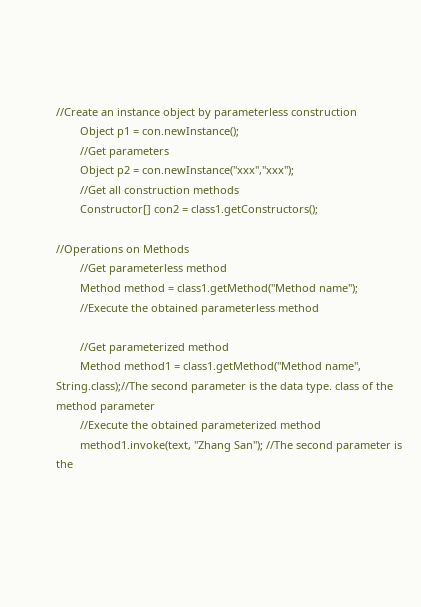//Create an instance object by parameterless construction
        Object p1 = con.newInstance();
        //Get parameters
        Object p2 = con.newInstance("xxx","xxx");
        //Get all construction methods
        Constructor[] con2 = class1.getConstructors();

//Operations on Methods
        //Get parameterless method
        Method method = class1.getMethod("Method name");
        //Execute the obtained parameterless method

        //Get parameterized method
        Method method1 = class1.getMethod("Method name", String.class);//The second parameter is the data type. class of the method parameter
        //Execute the obtained parameterized method
        method1.invoke(text, "Zhang San"); //The second parameter is the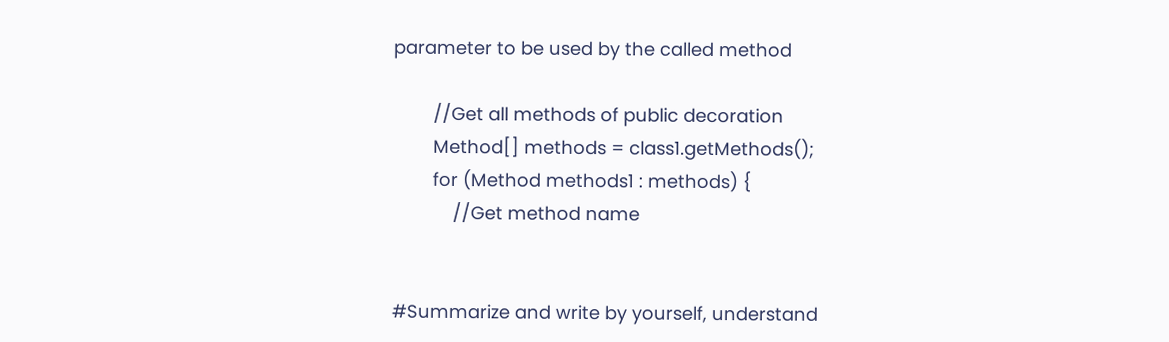parameter to be used by the called method

        //Get all methods of public decoration
        Method[] methods = class1.getMethods();
        for (Method methods1 : methods) {
            //Get method name


#Summarize and write by yourself, understand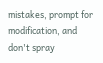mistakes, prompt for modification, and don't spray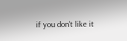if you don't like it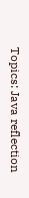Topics: Java reflection